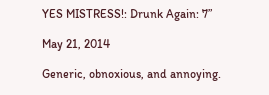YES MISTRESS!: Drunk Again: 7”

May 21, 2014

Generic, obnoxious, and annoying.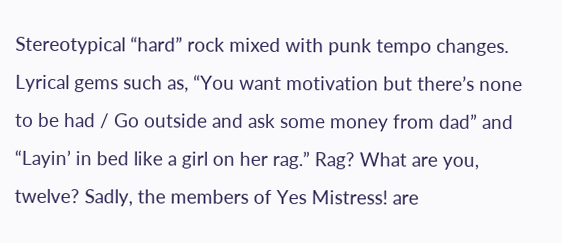Stereotypical “hard” rock mixed with punk tempo changes. Lyrical gems such as, “You want motivation but there’s none to be had / Go outside and ask some money from dad” and “Layin’ in bed like a girl on her rag.” Rag? What are you, twelve? Sadly, the members of Yes Mistress! are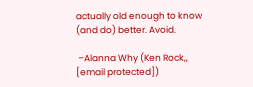actually old enough to know (and do) better. Avoid.

 –Alanna Why (Ken Rock,, [email protected])